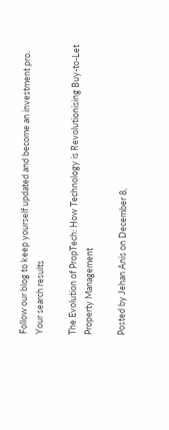Follow our blog to keep yourself updated and become an investment pro.
Your search results

The Evolution of PropTech: How Technology is Revolutionising Buy-to-Let Property Management

Posted by Jehan Anis on December 8,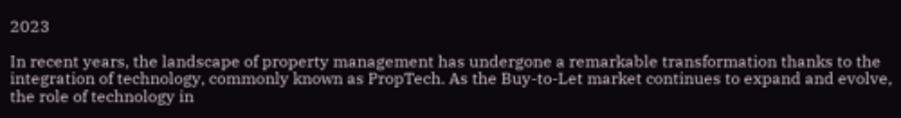2023

In recent years, the landscape of property management has undergone a remarkable transformation thanks to the integration of technology, commonly known as PropTech. As the Buy-to-Let market continues to expand and evolve, the role of technology in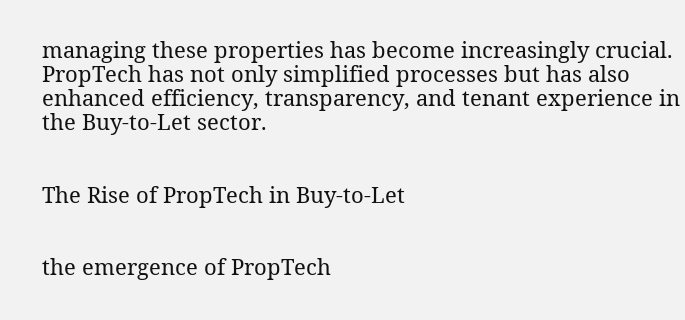managing these properties has become increasingly crucial. PropTech has not only simplified processes but has also enhanced efficiency, transparency, and tenant experience in the Buy-to-Let sector.


The Rise of PropTech in Buy-to-Let


the emergence of PropTech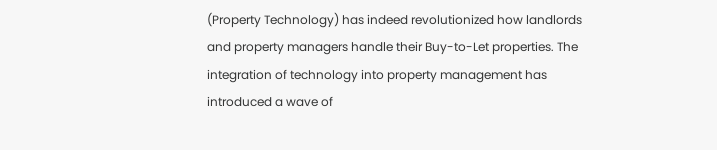(Property Technology) has indeed revolutionized how landlords and property managers handle their Buy-to-Let properties. The integration of technology into property management has introduced a wave of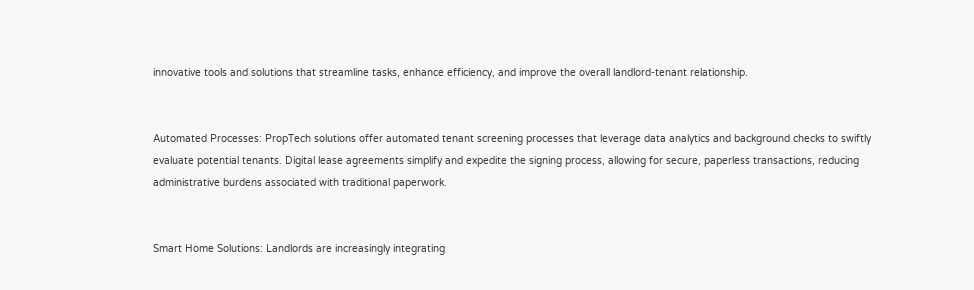innovative tools and solutions that streamline tasks, enhance efficiency, and improve the overall landlord-tenant relationship.


Automated Processes: PropTech solutions offer automated tenant screening processes that leverage data analytics and background checks to swiftly evaluate potential tenants. Digital lease agreements simplify and expedite the signing process, allowing for secure, paperless transactions, reducing administrative burdens associated with traditional paperwork.


Smart Home Solutions: Landlords are increasingly integrating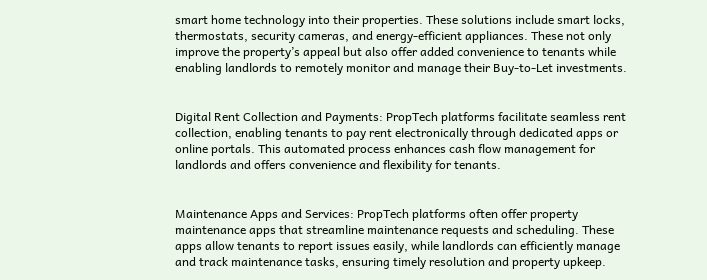smart home technology into their properties. These solutions include smart locks, thermostats, security cameras, and energy-efficient appliances. These not only improve the property’s appeal but also offer added convenience to tenants while enabling landlords to remotely monitor and manage their Buy-to-Let investments.


Digital Rent Collection and Payments: PropTech platforms facilitate seamless rent collection, enabling tenants to pay rent electronically through dedicated apps or online portals. This automated process enhances cash flow management for landlords and offers convenience and flexibility for tenants.


Maintenance Apps and Services: PropTech platforms often offer property maintenance apps that streamline maintenance requests and scheduling. These apps allow tenants to report issues easily, while landlords can efficiently manage and track maintenance tasks, ensuring timely resolution and property upkeep.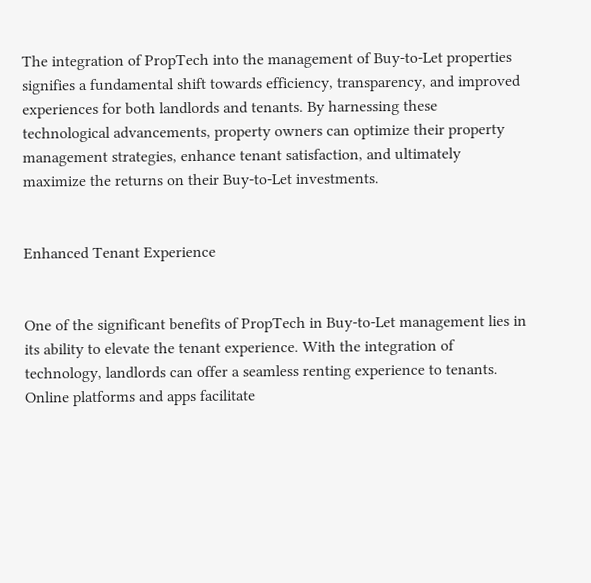The integration of PropTech into the management of Buy-to-Let properties signifies a fundamental shift towards efficiency, transparency, and improved experiences for both landlords and tenants. By harnessing these technological advancements, property owners can optimize their property management strategies, enhance tenant satisfaction, and ultimately maximize the returns on their Buy-to-Let investments.


Enhanced Tenant Experience


One of the significant benefits of PropTech in Buy-to-Let management lies in its ability to elevate the tenant experience. With the integration of technology, landlords can offer a seamless renting experience to tenants. Online platforms and apps facilitate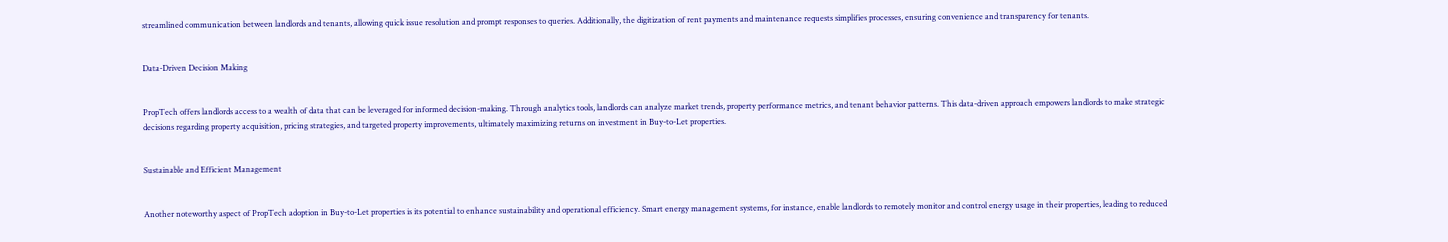streamlined communication between landlords and tenants, allowing quick issue resolution and prompt responses to queries. Additionally, the digitization of rent payments and maintenance requests simplifies processes, ensuring convenience and transparency for tenants.


Data-Driven Decision Making


PropTech offers landlords access to a wealth of data that can be leveraged for informed decision-making. Through analytics tools, landlords can analyze market trends, property performance metrics, and tenant behavior patterns. This data-driven approach empowers landlords to make strategic decisions regarding property acquisition, pricing strategies, and targeted property improvements, ultimately maximizing returns on investment in Buy-to-Let properties.


Sustainable and Efficient Management


Another noteworthy aspect of PropTech adoption in Buy-to-Let properties is its potential to enhance sustainability and operational efficiency. Smart energy management systems, for instance, enable landlords to remotely monitor and control energy usage in their properties, leading to reduced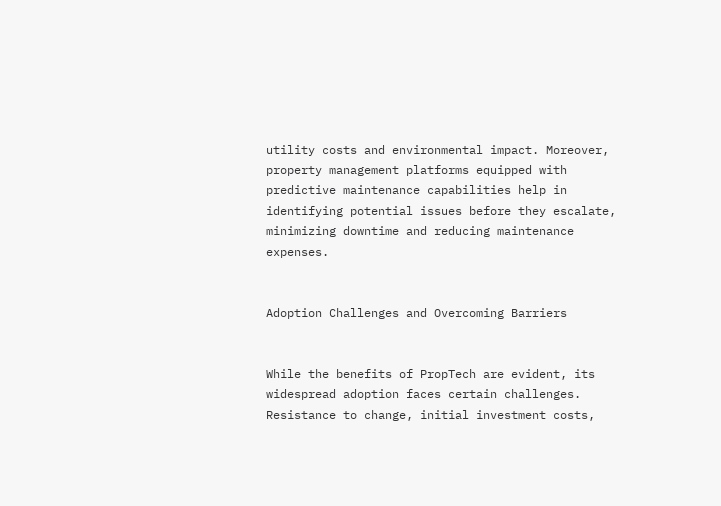utility costs and environmental impact. Moreover, property management platforms equipped with predictive maintenance capabilities help in identifying potential issues before they escalate, minimizing downtime and reducing maintenance expenses.


Adoption Challenges and Overcoming Barriers


While the benefits of PropTech are evident, its widespread adoption faces certain challenges. Resistance to change, initial investment costs,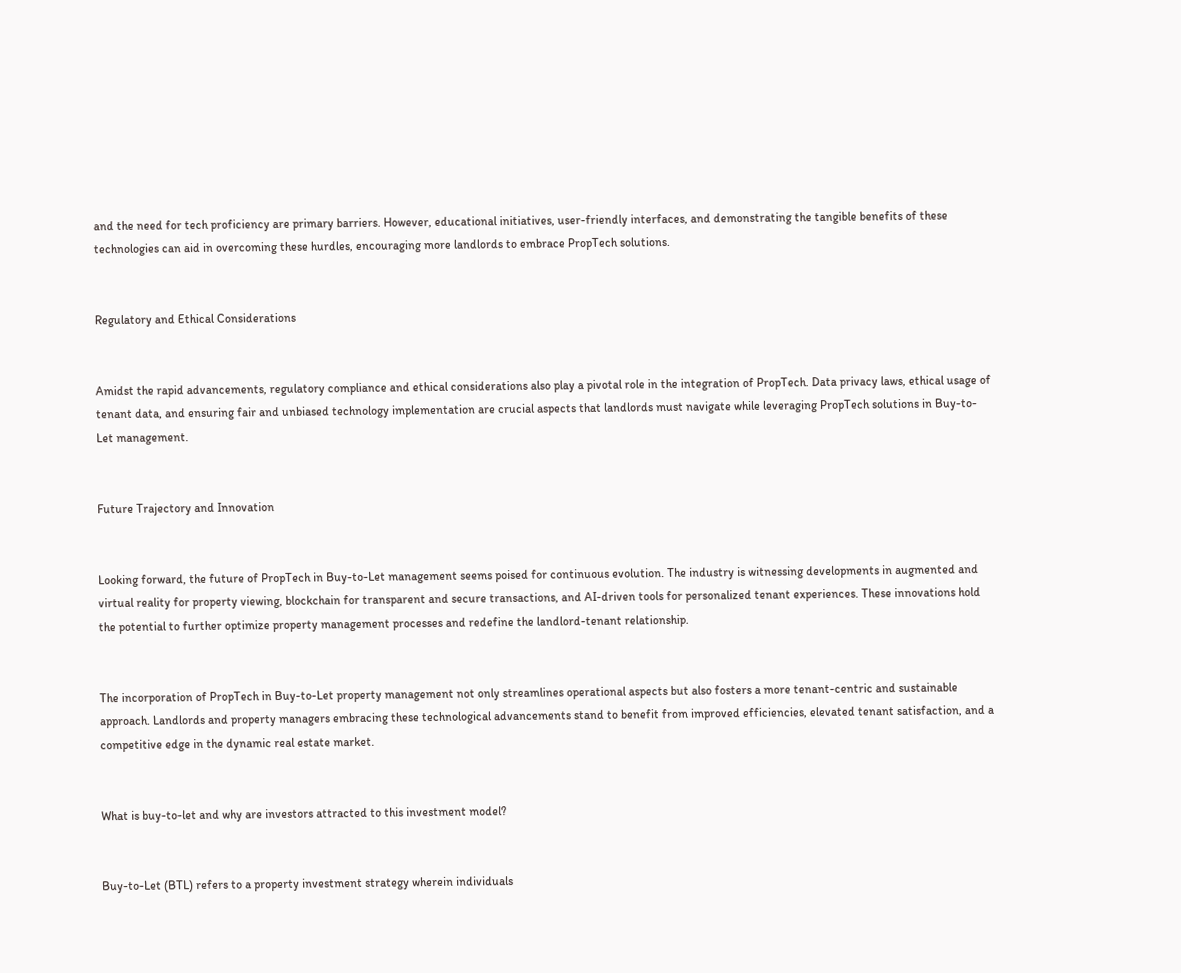and the need for tech proficiency are primary barriers. However, educational initiatives, user-friendly interfaces, and demonstrating the tangible benefits of these technologies can aid in overcoming these hurdles, encouraging more landlords to embrace PropTech solutions.


Regulatory and Ethical Considerations


Amidst the rapid advancements, regulatory compliance and ethical considerations also play a pivotal role in the integration of PropTech. Data privacy laws, ethical usage of tenant data, and ensuring fair and unbiased technology implementation are crucial aspects that landlords must navigate while leveraging PropTech solutions in Buy-to-Let management.


Future Trajectory and Innovation


Looking forward, the future of PropTech in Buy-to-Let management seems poised for continuous evolution. The industry is witnessing developments in augmented and virtual reality for property viewing, blockchain for transparent and secure transactions, and AI-driven tools for personalized tenant experiences. These innovations hold the potential to further optimize property management processes and redefine the landlord-tenant relationship.


The incorporation of PropTech in Buy-to-Let property management not only streamlines operational aspects but also fosters a more tenant-centric and sustainable approach. Landlords and property managers embracing these technological advancements stand to benefit from improved efficiencies, elevated tenant satisfaction, and a competitive edge in the dynamic real estate market.


What is buy-to-let and why are investors attracted to this investment model?


Buy-to-Let (BTL) refers to a property investment strategy wherein individuals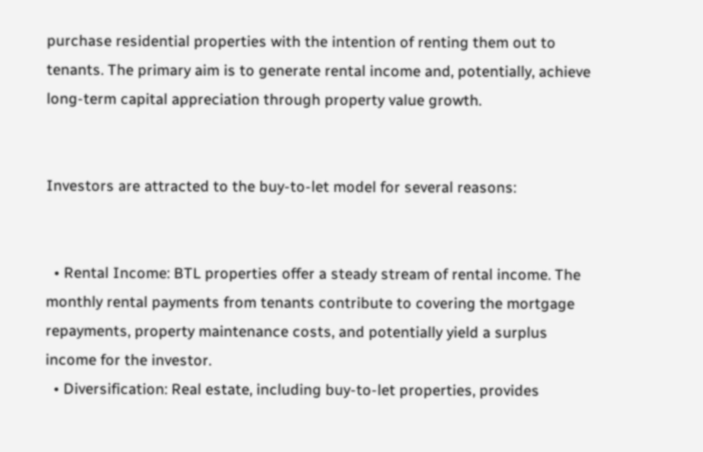purchase residential properties with the intention of renting them out to tenants. The primary aim is to generate rental income and, potentially, achieve long-term capital appreciation through property value growth.


Investors are attracted to the buy-to-let model for several reasons:


  • Rental Income: BTL properties offer a steady stream of rental income. The monthly rental payments from tenants contribute to covering the mortgage repayments, property maintenance costs, and potentially yield a surplus income for the investor.
  • Diversification: Real estate, including buy-to-let properties, provides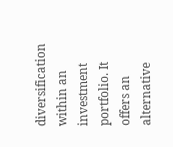diversification within an investment portfolio. It offers an alternative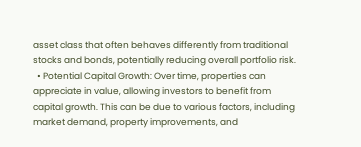asset class that often behaves differently from traditional stocks and bonds, potentially reducing overall portfolio risk.
  • Potential Capital Growth: Over time, properties can appreciate in value, allowing investors to benefit from capital growth. This can be due to various factors, including market demand, property improvements, and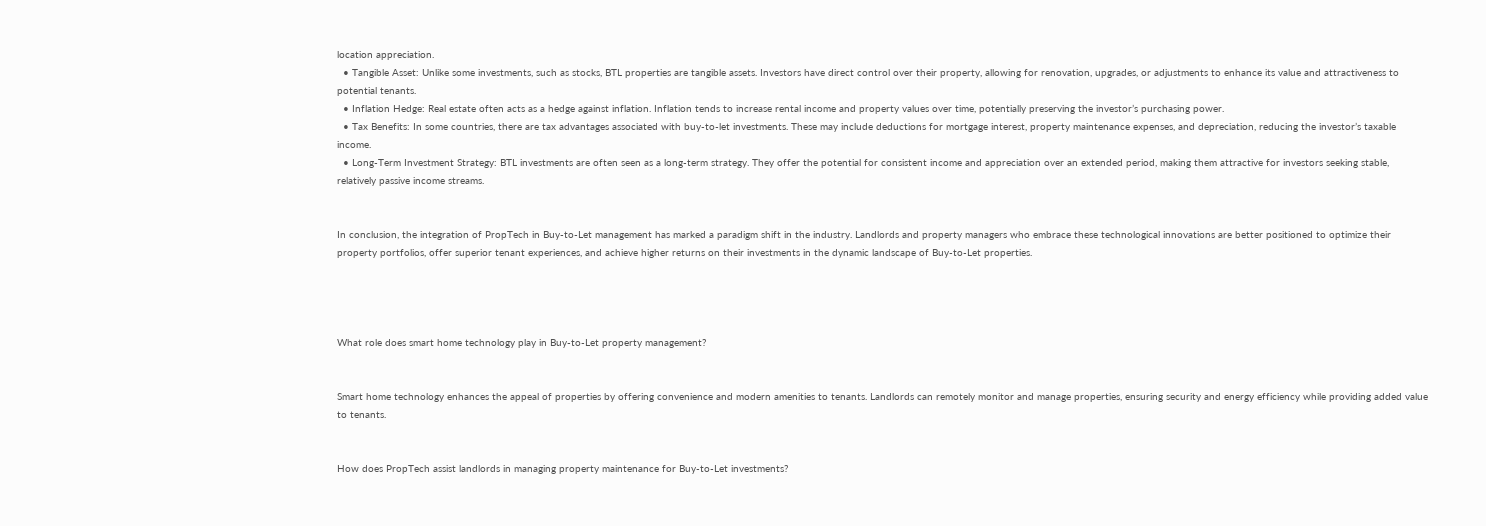location appreciation.
  • Tangible Asset: Unlike some investments, such as stocks, BTL properties are tangible assets. Investors have direct control over their property, allowing for renovation, upgrades, or adjustments to enhance its value and attractiveness to potential tenants.
  • Inflation Hedge: Real estate often acts as a hedge against inflation. Inflation tends to increase rental income and property values over time, potentially preserving the investor’s purchasing power.
  • Tax Benefits: In some countries, there are tax advantages associated with buy-to-let investments. These may include deductions for mortgage interest, property maintenance expenses, and depreciation, reducing the investor’s taxable income.
  • Long-Term Investment Strategy: BTL investments are often seen as a long-term strategy. They offer the potential for consistent income and appreciation over an extended period, making them attractive for investors seeking stable, relatively passive income streams.


In conclusion, the integration of PropTech in Buy-to-Let management has marked a paradigm shift in the industry. Landlords and property managers who embrace these technological innovations are better positioned to optimize their property portfolios, offer superior tenant experiences, and achieve higher returns on their investments in the dynamic landscape of Buy-to-Let properties.




What role does smart home technology play in Buy-to-Let property management?


Smart home technology enhances the appeal of properties by offering convenience and modern amenities to tenants. Landlords can remotely monitor and manage properties, ensuring security and energy efficiency while providing added value to tenants.


How does PropTech assist landlords in managing property maintenance for Buy-to-Let investments?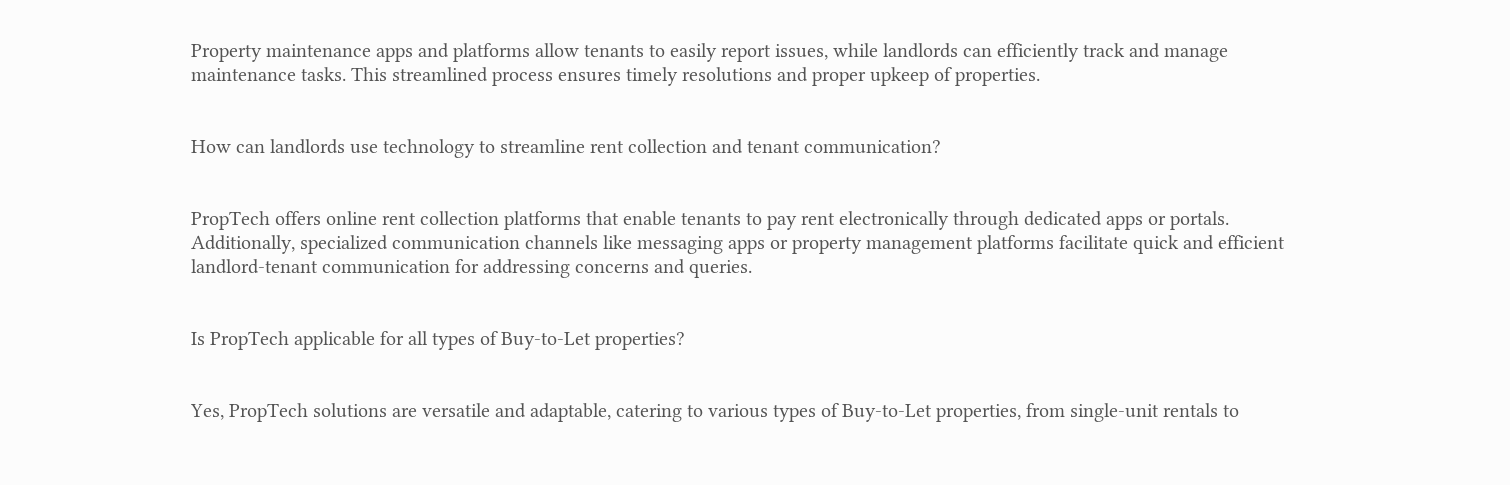Property maintenance apps and platforms allow tenants to easily report issues, while landlords can efficiently track and manage maintenance tasks. This streamlined process ensures timely resolutions and proper upkeep of properties.


How can landlords use technology to streamline rent collection and tenant communication?


PropTech offers online rent collection platforms that enable tenants to pay rent electronically through dedicated apps or portals. Additionally, specialized communication channels like messaging apps or property management platforms facilitate quick and efficient landlord-tenant communication for addressing concerns and queries.


Is PropTech applicable for all types of Buy-to-Let properties?


Yes, PropTech solutions are versatile and adaptable, catering to various types of Buy-to-Let properties, from single-unit rentals to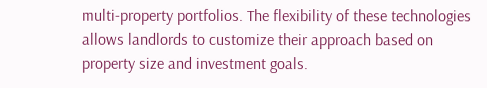multi-property portfolios. The flexibility of these technologies allows landlords to customize their approach based on property size and investment goals.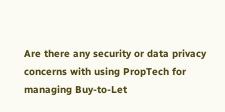Are there any security or data privacy concerns with using PropTech for managing Buy-to-Let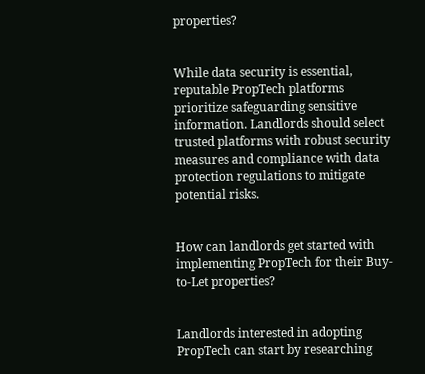properties?


While data security is essential, reputable PropTech platforms prioritize safeguarding sensitive information. Landlords should select trusted platforms with robust security measures and compliance with data protection regulations to mitigate potential risks.


How can landlords get started with implementing PropTech for their Buy-to-Let properties?


Landlords interested in adopting PropTech can start by researching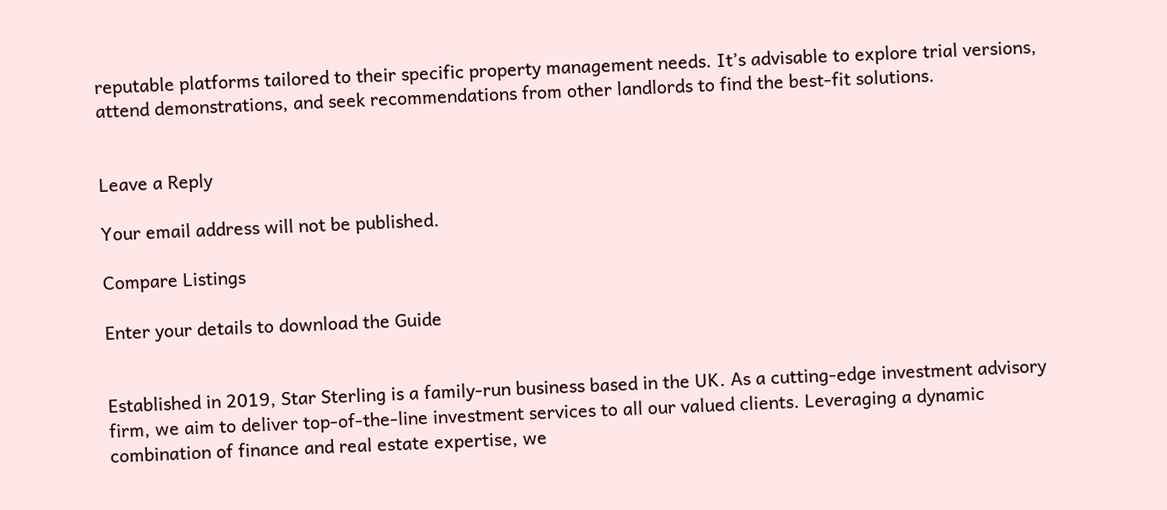reputable platforms tailored to their specific property management needs. It’s advisable to explore trial versions, attend demonstrations, and seek recommendations from other landlords to find the best-fit solutions.


Leave a Reply

Your email address will not be published.

Compare Listings

Enter your details to download the Guide


Established in 2019, Star Sterling is a family-run business based in the UK. As a cutting-edge investment advisory firm, we aim to deliver top-of-the-line investment services to all our valued clients. Leveraging a dynamic combination of finance and real estate expertise, we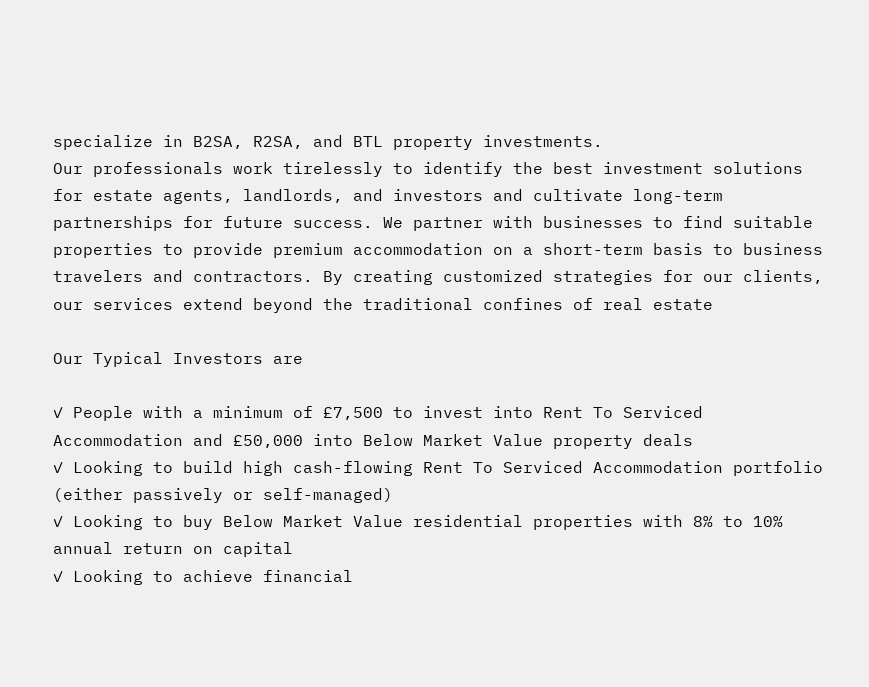specialize in B2SA, R2SA, and BTL property investments.
Our professionals work tirelessly to identify the best investment solutions for estate agents, landlords, and investors and cultivate long-term partnerships for future success. We partner with businesses to find suitable properties to provide premium accommodation on a short-term basis to business travelers and contractors. By creating customized strategies for our clients, our services extend beyond the traditional confines of real estate

Our Typical Investors are

✓ People with a minimum of £7,500 to invest into Rent To Serviced Accommodation and £50,000 into Below Market Value property deals
✓ Looking to build high cash-flowing Rent To Serviced Accommodation portfolio (either passively or self-managed)
✓ Looking to buy Below Market Value residential properties with 8% to 10% annual return on capital
✓ Looking to achieve financial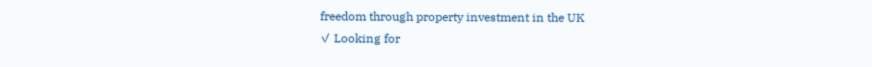freedom through property investment in the UK
✓ Looking for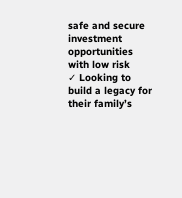safe and secure investment opportunities with low risk
✓ Looking to build a legacy for their family’s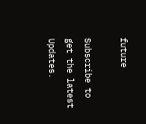future

Subscribe to get the latest Updates.